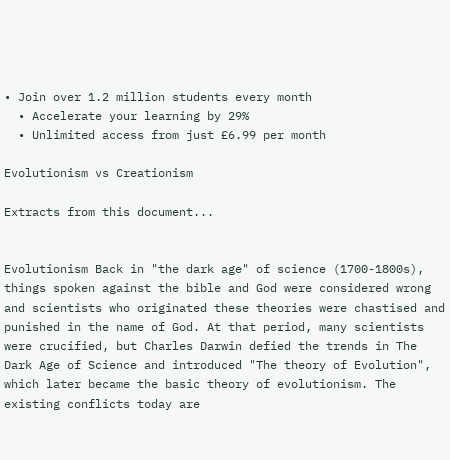• Join over 1.2 million students every month
  • Accelerate your learning by 29%
  • Unlimited access from just £6.99 per month

Evolutionism vs Creationism

Extracts from this document...


Evolutionism Back in "the dark age" of science (1700-1800s), things spoken against the bible and God were considered wrong and scientists who originated these theories were chastised and punished in the name of God. At that period, many scientists were crucified, but Charles Darwin defied the trends in The Dark Age of Science and introduced "The theory of Evolution", which later became the basic theory of evolutionism. The existing conflicts today are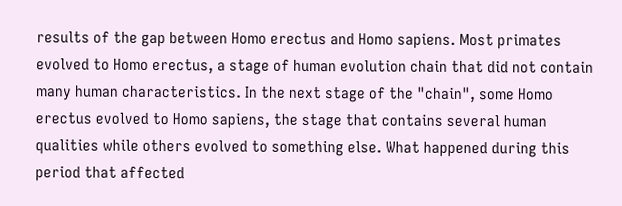results of the gap between Homo erectus and Homo sapiens. Most primates evolved to Homo erectus, a stage of human evolution chain that did not contain many human characteristics. In the next stage of the "chain", some Homo erectus evolved to Homo sapiens, the stage that contains several human qualities while others evolved to something else. What happened during this period that affected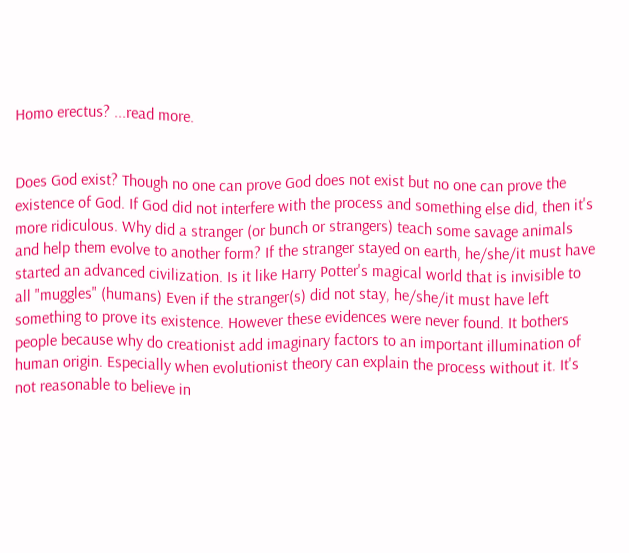Homo erectus? ...read more.


Does God exist? Though no one can prove God does not exist but no one can prove the existence of God. If God did not interfere with the process and something else did, then it's more ridiculous. Why did a stranger (or bunch or strangers) teach some savage animals and help them evolve to another form? If the stranger stayed on earth, he/she/it must have started an advanced civilization. Is it like Harry Potter's magical world that is invisible to all "muggles" (humans) Even if the stranger(s) did not stay, he/she/it must have left something to prove its existence. However these evidences were never found. It bothers people because why do creationist add imaginary factors to an important illumination of human origin. Especially when evolutionist theory can explain the process without it. It's not reasonable to believe in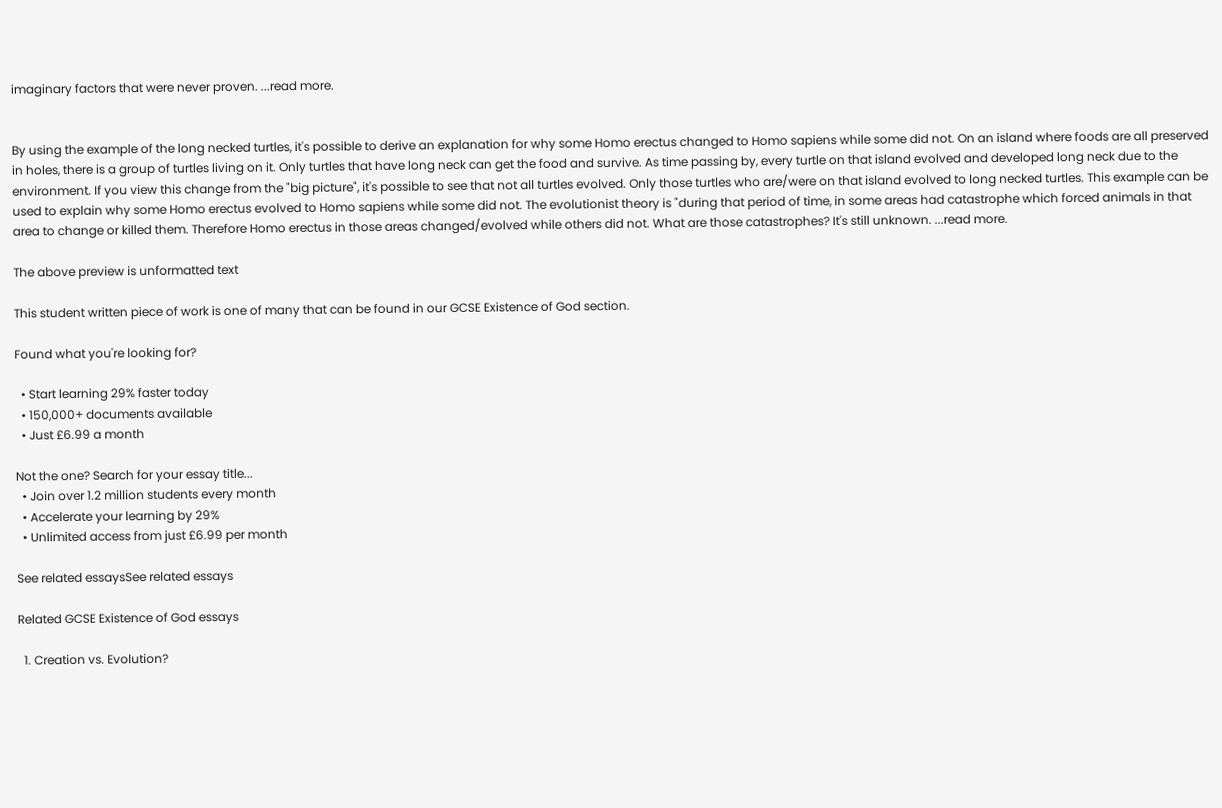imaginary factors that were never proven. ...read more.


By using the example of the long necked turtles, it's possible to derive an explanation for why some Homo erectus changed to Homo sapiens while some did not. On an island where foods are all preserved in holes, there is a group of turtles living on it. Only turtles that have long neck can get the food and survive. As time passing by, every turtle on that island evolved and developed long neck due to the environment. If you view this change from the "big picture", it's possible to see that not all turtles evolved. Only those turtles who are/were on that island evolved to long necked turtles. This example can be used to explain why some Homo erectus evolved to Homo sapiens while some did not. The evolutionist theory is "during that period of time, in some areas had catastrophe which forced animals in that area to change or killed them. Therefore Homo erectus in those areas changed/evolved while others did not. What are those catastrophes? It's still unknown. ...read more.

The above preview is unformatted text

This student written piece of work is one of many that can be found in our GCSE Existence of God section.

Found what you're looking for?

  • Start learning 29% faster today
  • 150,000+ documents available
  • Just £6.99 a month

Not the one? Search for your essay title...
  • Join over 1.2 million students every month
  • Accelerate your learning by 29%
  • Unlimited access from just £6.99 per month

See related essaysSee related essays

Related GCSE Existence of God essays

  1. Creation vs. Evolution?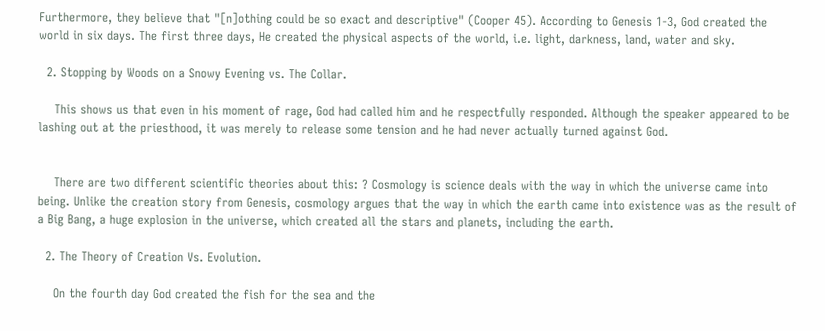Furthermore, they believe that "[n]othing could be so exact and descriptive" (Cooper 45). According to Genesis 1-3, God created the world in six days. The first three days, He created the physical aspects of the world, i.e. light, darkness, land, water and sky.

  2. Stopping by Woods on a Snowy Evening vs. The Collar.

    This shows us that even in his moment of rage, God had called him and he respectfully responded. Although the speaker appeared to be lashing out at the priesthood, it was merely to release some tension and he had never actually turned against God.


    There are two different scientific theories about this: ? Cosmology is science deals with the way in which the universe came into being. Unlike the creation story from Genesis, cosmology argues that the way in which the earth came into existence was as the result of a Big Bang, a huge explosion in the universe, which created all the stars and planets, including the earth.

  2. The Theory of Creation Vs. Evolution.

    On the fourth day God created the fish for the sea and the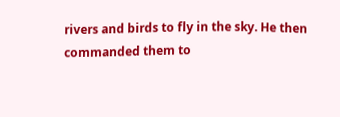rivers and birds to fly in the sky. He then commanded them to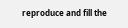reproduce and fill the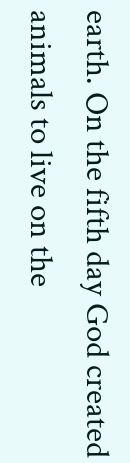earth. On the fifth day God created animals to live on the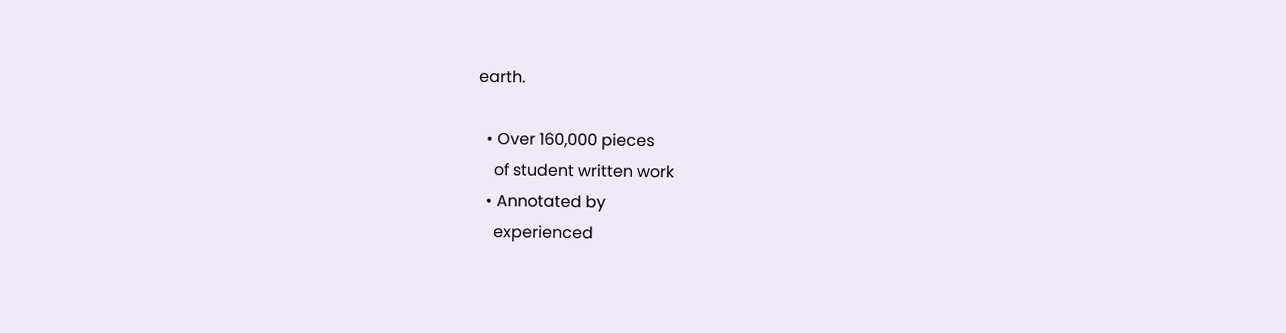earth.

  • Over 160,000 pieces
    of student written work
  • Annotated by
    experienced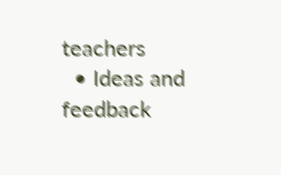teachers
  • Ideas and feedback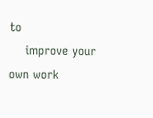to
    improve your own work